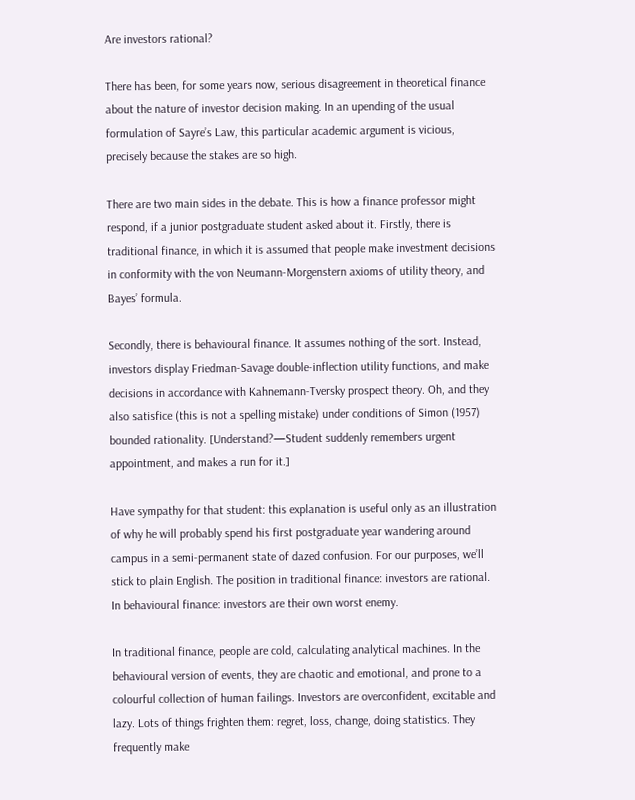Are investors rational?

There has been, for some years now, serious disagreement in theoretical finance about the nature of investor decision making. In an upending of the usual formulation of Sayre’s Law, this particular academic argument is vicious, precisely because the stakes are so high.

There are two main sides in the debate. This is how a finance professor might respond, if a junior postgraduate student asked about it. Firstly, there is traditional finance, in which it is assumed that people make investment decisions in conformity with the von Neumann-Morgenstern axioms of utility theory, and Bayes’ formula.

Secondly, there is behavioural finance. It assumes nothing of the sort. Instead, investors display Friedman-Savage double-inflection utility functions, and make decisions in accordance with Kahnemann-Tversky prospect theory. Oh, and they also satisfice (this is not a spelling mistake) under conditions of Simon (1957) bounded rationality. [Understand?—Student suddenly remembers urgent appointment, and makes a run for it.]

Have sympathy for that student: this explanation is useful only as an illustration of why he will probably spend his first postgraduate year wandering around campus in a semi-permanent state of dazed confusion. For our purposes, we’ll stick to plain English. The position in traditional finance: investors are rational. In behavioural finance: investors are their own worst enemy.

In traditional finance, people are cold, calculating analytical machines. In the behavioural version of events, they are chaotic and emotional, and prone to a colourful collection of human failings. Investors are overconfident, excitable and lazy. Lots of things frighten them: regret, loss, change, doing statistics. They frequently make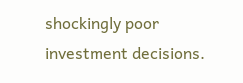shockingly poor investment decisions.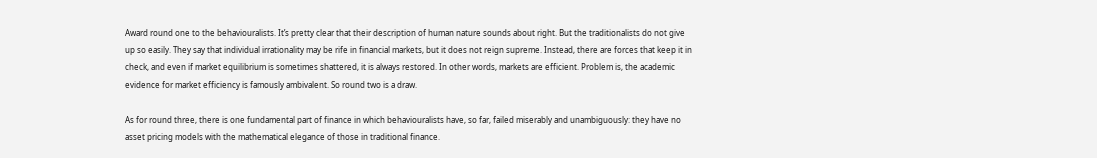Award round one to the behaviouralists. It’s pretty clear that their description of human nature sounds about right. But the traditionalists do not give up so easily. They say that individual irrationality may be rife in financial markets, but it does not reign supreme. Instead, there are forces that keep it in check, and even if market equilibrium is sometimes shattered, it is always restored. In other words, markets are efficient. Problem is, the academic evidence for market efficiency is famously ambivalent. So round two is a draw.

As for round three, there is one fundamental part of finance in which behaviouralists have, so far, failed miserably and unambiguously: they have no asset pricing models with the mathematical elegance of those in traditional finance.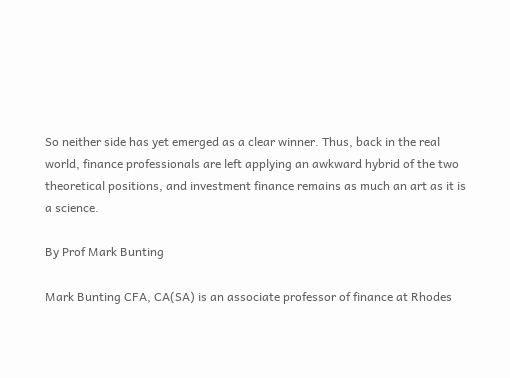So neither side has yet emerged as a clear winner. Thus, back in the real world, finance professionals are left applying an awkward hybrid of the two theoretical positions, and investment finance remains as much an art as it is a science.

By Prof Mark Bunting

Mark Bunting CFA, CA(SA) is an associate professor of finance at Rhodes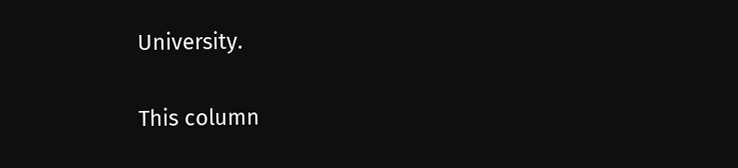University.

This column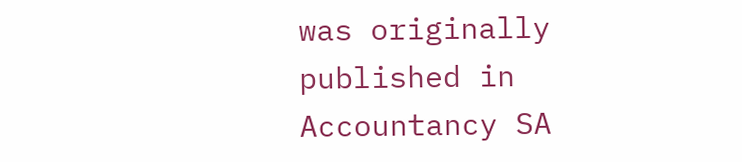was originally published in Accountancy SA